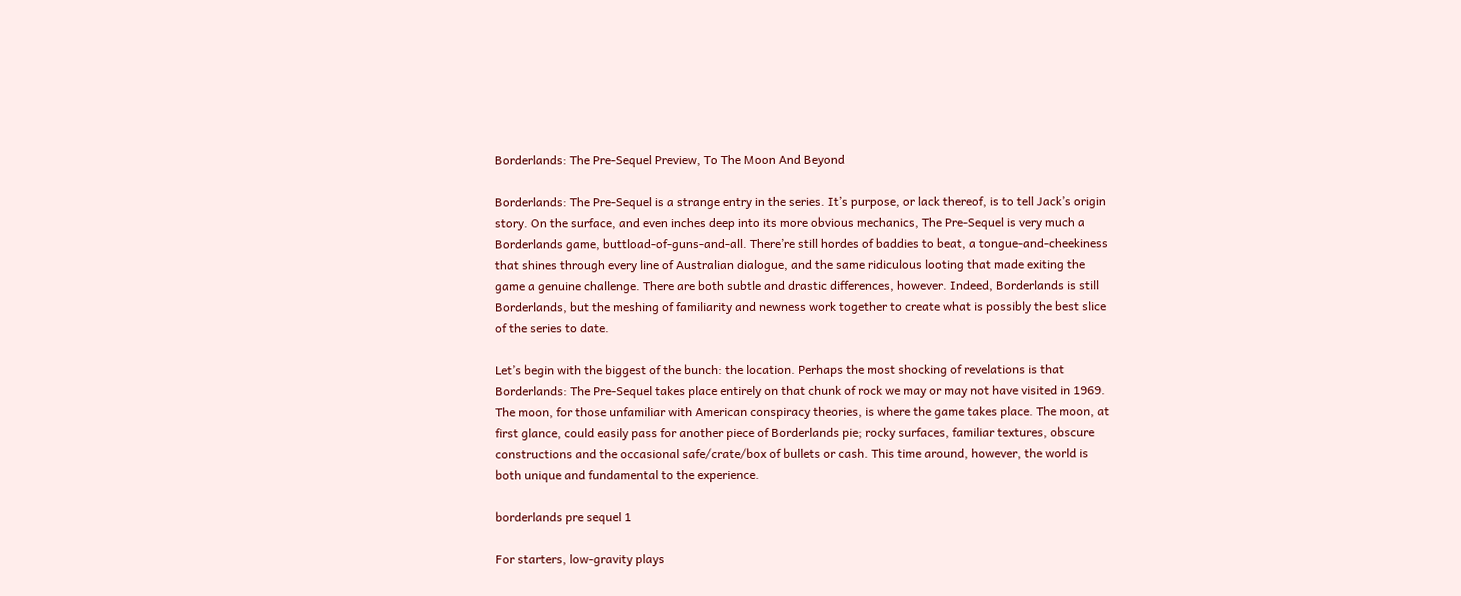Borderlands: The Pre-Sequel Preview, To The Moon And Beyond

Borderlands: The Pre-Sequel is a strange entry in the series. It’s purpose, or lack thereof, is to tell Jack’s origin story. On the surface, and even inches deep into its more obvious mechanics, The Pre-Sequel is very much a Borderlands game, buttload-of-guns-and-all. There’re still hordes of baddies to beat, a tongue-and-cheekiness that shines through every line of Australian dialogue, and the same ridiculous looting that made exiting the game a genuine challenge. There are both subtle and drastic differences, however. Indeed, Borderlands is still Borderlands, but the meshing of familiarity and newness work together to create what is possibly the best slice of the series to date.

Let’s begin with the biggest of the bunch: the location. Perhaps the most shocking of revelations is that Borderlands: The Pre-Sequel takes place entirely on that chunk of rock we may or may not have visited in 1969. The moon, for those unfamiliar with American conspiracy theories, is where the game takes place. The moon, at first glance, could easily pass for another piece of Borderlands pie; rocky surfaces, familiar textures, obscure constructions and the occasional safe/crate/box of bullets or cash. This time around, however, the world is both unique and fundamental to the experience.

borderlands pre sequel 1

For starters, low-gravity plays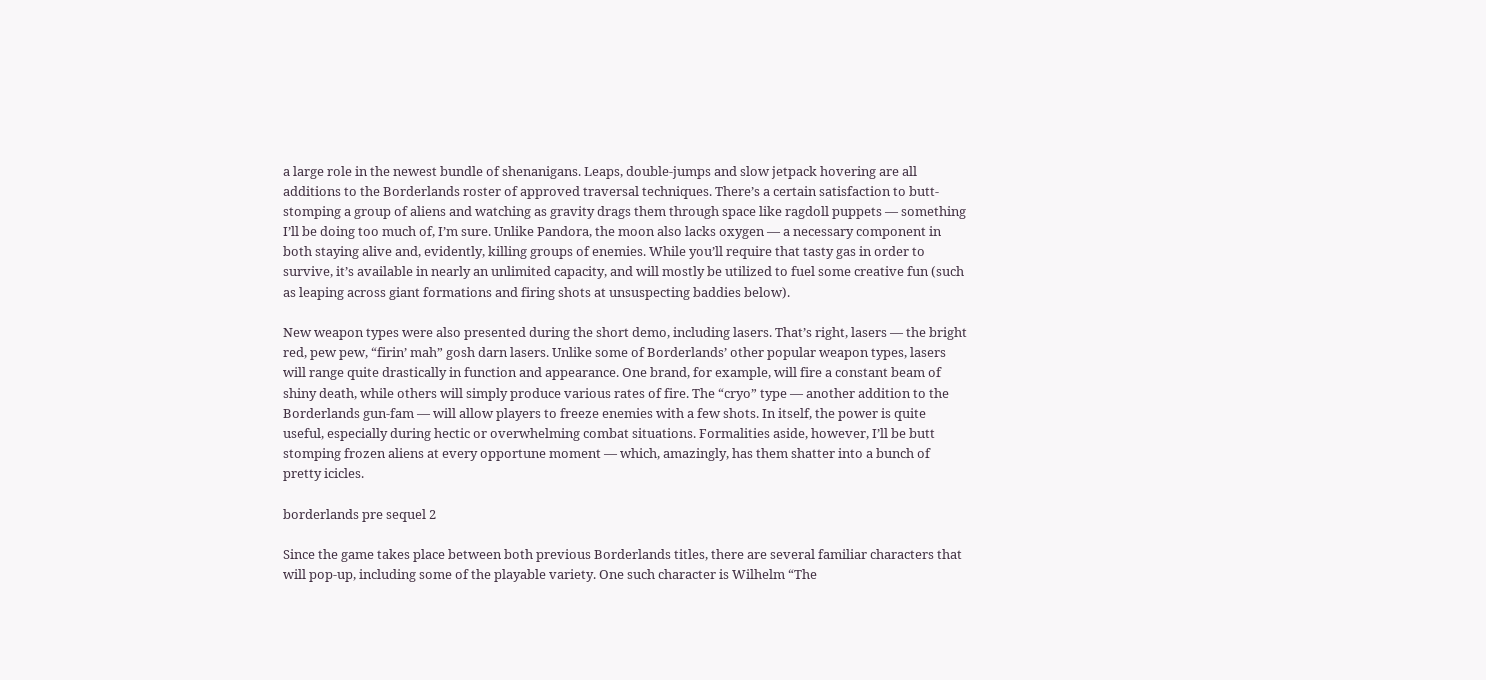a large role in the newest bundle of shenanigans. Leaps, double-jumps and slow jetpack hovering are all additions to the Borderlands roster of approved traversal techniques. There’s a certain satisfaction to butt-stomping a group of aliens and watching as gravity drags them through space like ragdoll puppets — something I’ll be doing too much of, I’m sure. Unlike Pandora, the moon also lacks oxygen — a necessary component in both staying alive and, evidently, killing groups of enemies. While you’ll require that tasty gas in order to survive, it’s available in nearly an unlimited capacity, and will mostly be utilized to fuel some creative fun (such as leaping across giant formations and firing shots at unsuspecting baddies below).

New weapon types were also presented during the short demo, including lasers. That’s right, lasers — the bright red, pew pew, “firin’ mah” gosh darn lasers. Unlike some of Borderlands’ other popular weapon types, lasers will range quite drastically in function and appearance. One brand, for example, will fire a constant beam of shiny death, while others will simply produce various rates of fire. The “cryo” type — another addition to the Borderlands gun-fam — will allow players to freeze enemies with a few shots. In itself, the power is quite useful, especially during hectic or overwhelming combat situations. Formalities aside, however, I’ll be butt stomping frozen aliens at every opportune moment — which, amazingly, has them shatter into a bunch of pretty icicles.

borderlands pre sequel 2

Since the game takes place between both previous Borderlands titles, there are several familiar characters that will pop-up, including some of the playable variety. One such character is Wilhelm “The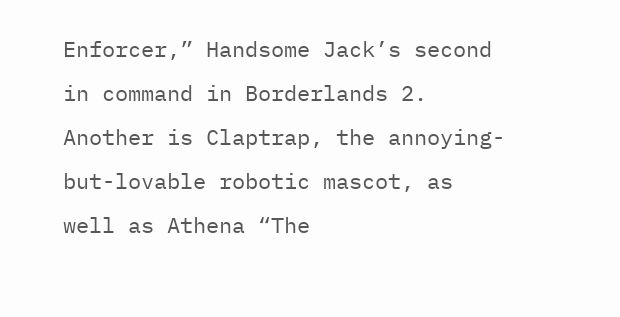Enforcer,” Handsome Jack’s second in command in Borderlands 2. Another is Claptrap, the annoying-but-lovable robotic mascot, as well as Athena “The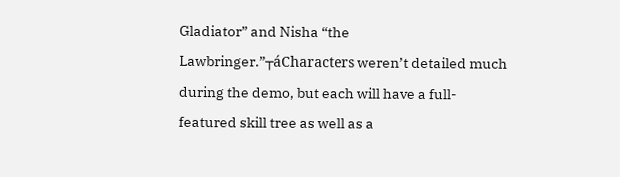Gladiator” and Nisha “the Lawbringer.”┬áCharacters weren’t detailed much during the demo, but each will have a full-featured skill tree as well as a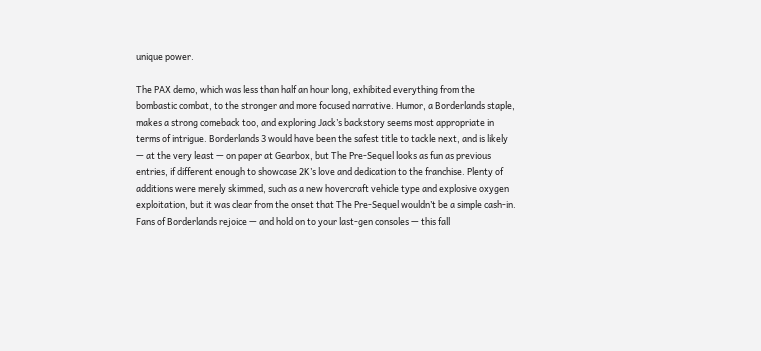unique power.

The PAX demo, which was less than half an hour long, exhibited everything from the bombastic combat, to the stronger and more focused narrative. Humor, a Borderlands staple, makes a strong comeback too, and exploring Jack’s backstory seems most appropriate in terms of intrigue. Borderlands 3 would have been the safest title to tackle next, and is likely — at the very least — on paper at Gearbox, but The Pre-Sequel looks as fun as previous entries, if different enough to showcase 2K’s love and dedication to the franchise. Plenty of additions were merely skimmed, such as a new hovercraft vehicle type and explosive oxygen exploitation, but it was clear from the onset that The Pre-Sequel wouldn’t be a simple cash-in. Fans of Borderlands rejoice — and hold on to your last-gen consoles — this fall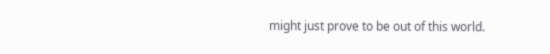might just prove to be out of this world.